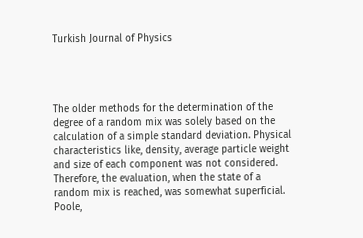Turkish Journal of Physics




The older methods for the determination of the degree of a random mix was solely based on the calculation of a simple standard deviation. Physical characteristics like, density, average particle weight and size of each component was not considered. Therefore, the evaluation, when the state of a random mix is reached, was somewhat superficial. Poole,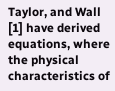Taylor, and Wall [1] have derived equations, where the physical characteristics of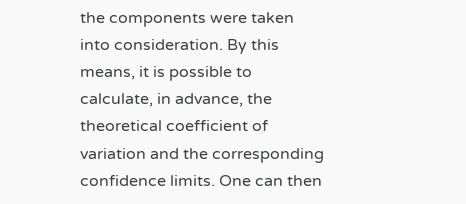the components were taken into consideration. By this means, it is possible to calculate, in advance, the theoretical coefficient of variation and the corresponding confidence limits. One can then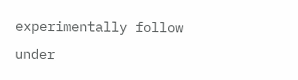experimentally follow under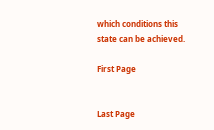which conditions this state can be achieved.

First Page


Last Page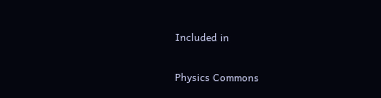Included in

Physics Commons